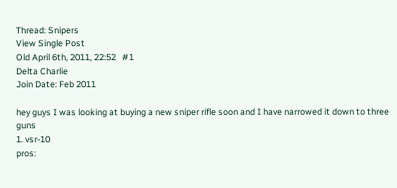Thread: Snipers
View Single Post
Old April 6th, 2011, 22:52   #1
Delta Charlie
Join Date: Feb 2011

hey guys I was looking at buying a new sniper rifle soon and I have narrowed it down to three guns
1. vsr-10
pros: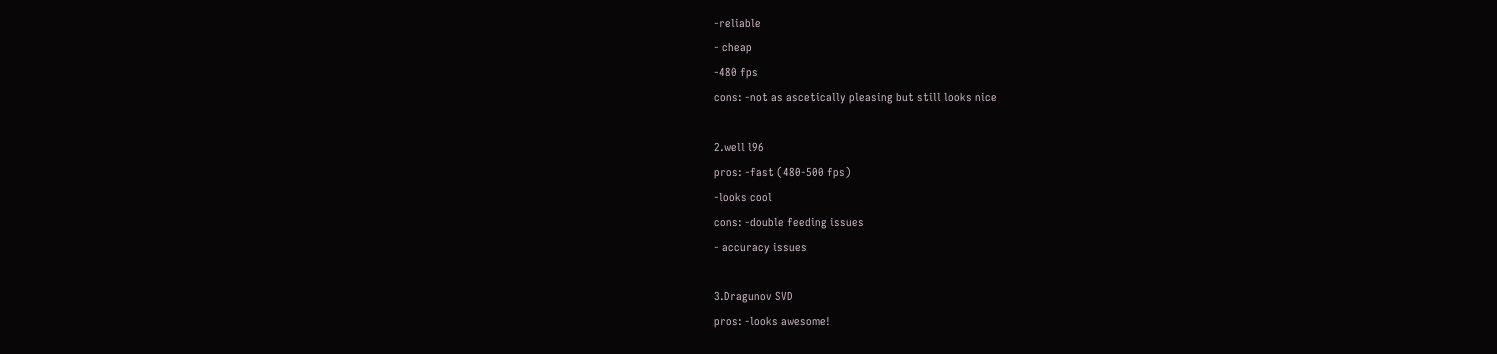-reliable
- cheap
-480 fps
cons: -not as ascetically pleasing but still looks nice

2.well l96
pros: -fast (480-500 fps)
-looks cool
cons: -double feeding issues
- accuracy issues

3.Dragunov SVD
pros: -looks awesome!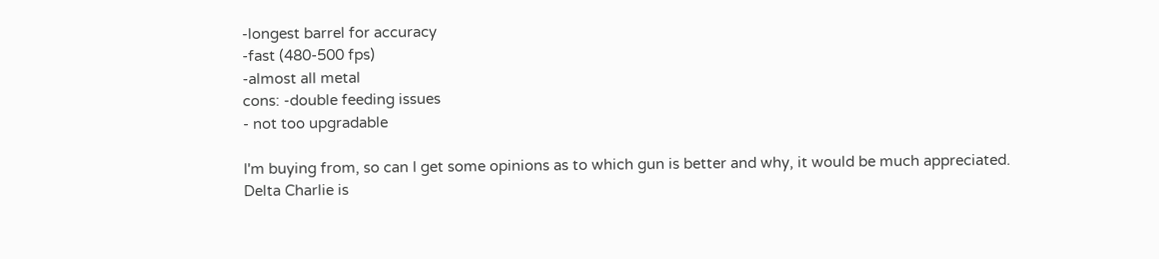-longest barrel for accuracy
-fast (480-500 fps)
-almost all metal
cons: -double feeding issues
- not too upgradable

I'm buying from, so can I get some opinions as to which gun is better and why, it would be much appreciated.
Delta Charlie is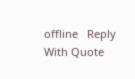offline   Reply With Quote